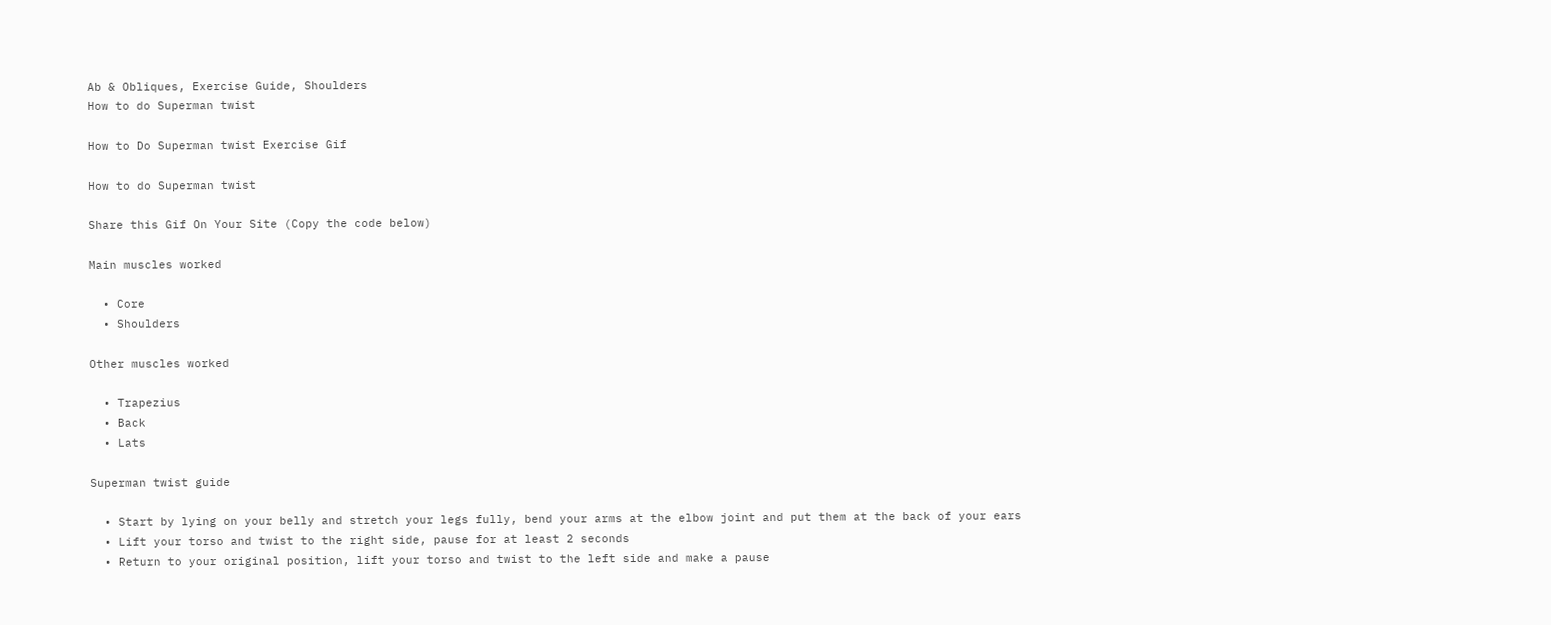Ab & Obliques, Exercise Guide, Shoulders
How to do Superman twist

How to Do Superman twist Exercise Gif

How to do Superman twist

Share this Gif On Your Site (Copy the code below)

Main muscles worked

  • Core
  • Shoulders

Other muscles worked

  • Trapezius
  • Back
  • Lats

Superman twist guide

  • Start by lying on your belly and stretch your legs fully, bend your arms at the elbow joint and put them at the back of your ears
  • Lift your torso and twist to the right side, pause for at least 2 seconds
  • Return to your original position, lift your torso and twist to the left side and make a pause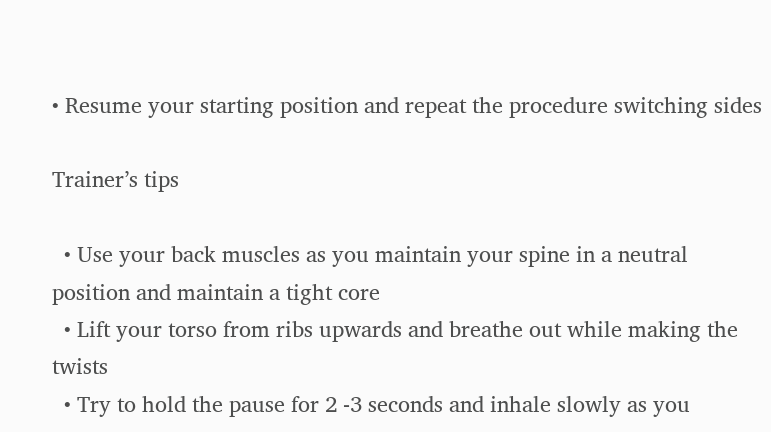• Resume your starting position and repeat the procedure switching sides

Trainer’s tips

  • Use your back muscles as you maintain your spine in a neutral position and maintain a tight core
  • Lift your torso from ribs upwards and breathe out while making the twists
  • Try to hold the pause for 2 -3 seconds and inhale slowly as you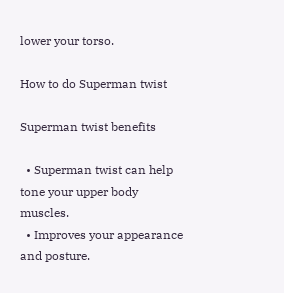lower your torso.

How to do Superman twist

Superman twist benefits

  • Superman twist can help tone your upper body muscles.
  • Improves your appearance and posture.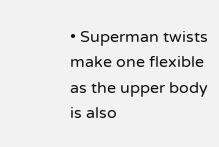• Superman twists make one flexible as the upper body is also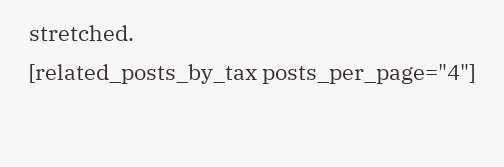stretched.
[related_posts_by_tax posts_per_page="4"]